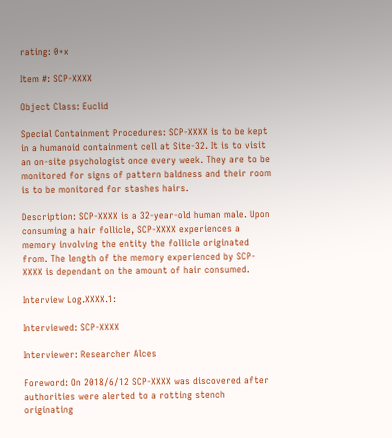rating: 0+x

Item #: SCP-XXXX

Object Class: Euclid

Special Containment Procedures: SCP-XXXX is to be kept in a humanoid containment cell at Site-32. It is to visit an on-site psychologist once every week. They are to be monitored for signs of pattern baldness and their room is to be monitored for stashes hairs.

Description: SCP-XXXX is a 32-year-old human male. Upon consuming a hair follicle, SCP-XXXX experiences a memory involving the entity the follicle originated from. The length of the memory experienced by SCP-XXXX is dependant on the amount of hair consumed.

Interview Log.XXXX.1:

Interviewed: SCP-XXXX

Interviewer: Researcher Alces

Foreword: On 2018/6/12 SCP-XXXX was discovered after authorities were alerted to a rotting stench originating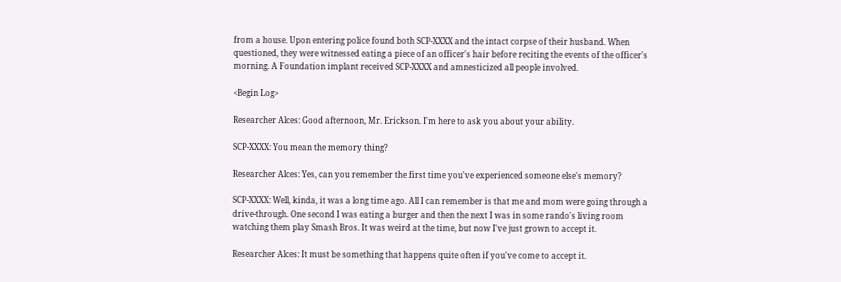from a house. Upon entering police found both SCP-XXXX and the intact corpse of their husband. When questioned, they were witnessed eating a piece of an officer's hair before reciting the events of the officer's morning. A Foundation implant received SCP-XXXX and amnesticized all people involved.

<Begin Log>

Researcher Alces: Good afternoon, Mr. Erickson. I'm here to ask you about your ability.

SCP-XXXX: You mean the memory thing?

Researcher Alces: Yes, can you remember the first time you've experienced someone else's memory?

SCP-XXXX: Well, kinda, it was a long time ago. All I can remember is that me and mom were going through a drive-through. One second I was eating a burger and then the next I was in some rando's living room watching them play Smash Bros. It was weird at the time, but now I've just grown to accept it.

Researcher Alces: It must be something that happens quite often if you've come to accept it.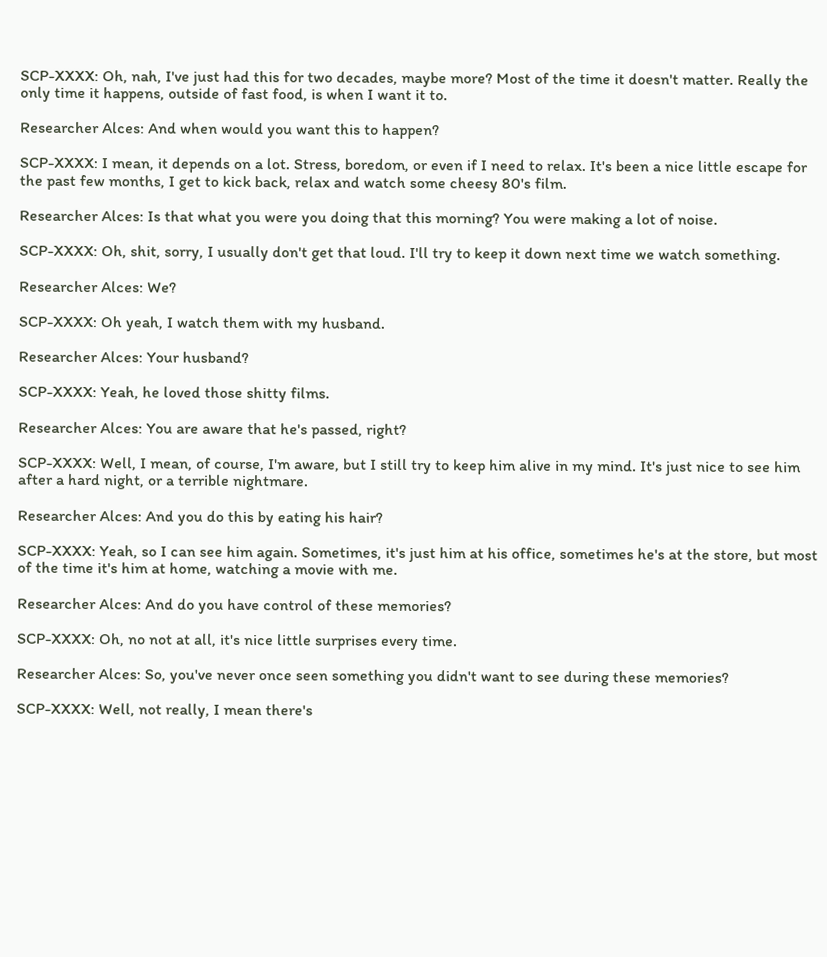SCP-XXXX: Oh, nah, I've just had this for two decades, maybe more? Most of the time it doesn't matter. Really the only time it happens, outside of fast food, is when I want it to.

Researcher Alces: And when would you want this to happen?

SCP-XXXX: I mean, it depends on a lot. Stress, boredom, or even if I need to relax. It's been a nice little escape for the past few months, I get to kick back, relax and watch some cheesy 80's film.

Researcher Alces: Is that what you were you doing that this morning? You were making a lot of noise.

SCP-XXXX: Oh, shit, sorry, I usually don't get that loud. I'll try to keep it down next time we watch something.

Researcher Alces: We?

SCP-XXXX: Oh yeah, I watch them with my husband.

Researcher Alces: Your husband?

SCP-XXXX: Yeah, he loved those shitty films.

Researcher Alces: You are aware that he's passed, right?

SCP-XXXX: Well, I mean, of course, I'm aware, but I still try to keep him alive in my mind. It's just nice to see him after a hard night, or a terrible nightmare.

Researcher Alces: And you do this by eating his hair?

SCP-XXXX: Yeah, so I can see him again. Sometimes, it's just him at his office, sometimes he's at the store, but most of the time it's him at home, watching a movie with me.

Researcher Alces: And do you have control of these memories?

SCP-XXXX: Oh, no not at all, it's nice little surprises every time.

Researcher Alces: So, you've never once seen something you didn't want to see during these memories?

SCP-XXXX: Well, not really, I mean there's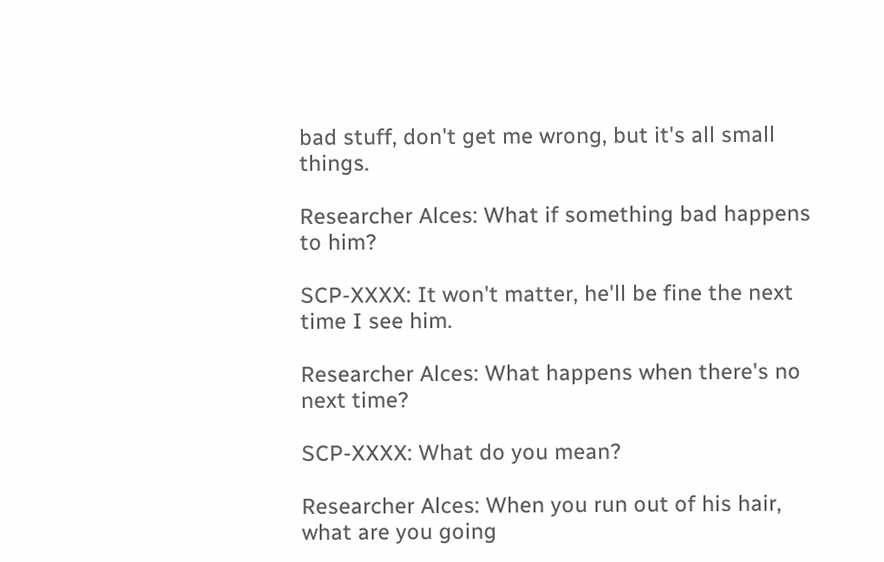bad stuff, don't get me wrong, but it's all small things.

Researcher Alces: What if something bad happens to him?

SCP-XXXX: It won't matter, he'll be fine the next time I see him.

Researcher Alces: What happens when there's no next time?

SCP-XXXX: What do you mean?

Researcher Alces: When you run out of his hair, what are you going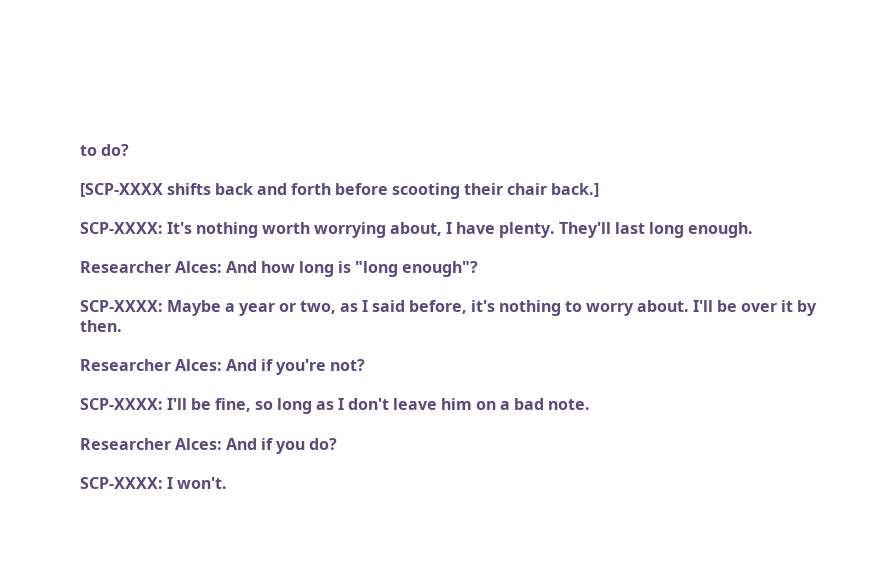to do?

[SCP-XXXX shifts back and forth before scooting their chair back.]

SCP-XXXX: It's nothing worth worrying about, I have plenty. They'll last long enough.

Researcher Alces: And how long is "long enough"?

SCP-XXXX: Maybe a year or two, as I said before, it's nothing to worry about. I'll be over it by then.

Researcher Alces: And if you're not?

SCP-XXXX: I'll be fine, so long as I don't leave him on a bad note.

Researcher Alces: And if you do?

SCP-XXXX: I won't.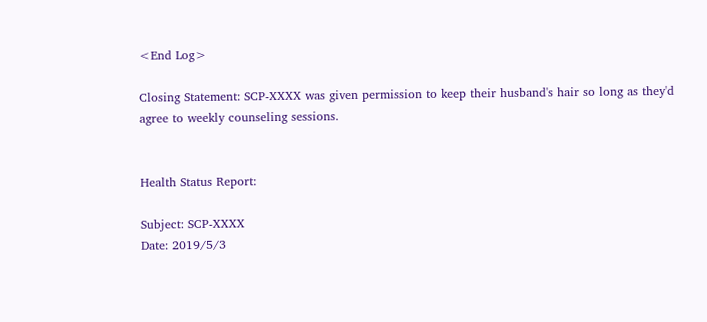<End Log>

Closing Statement: SCP-XXXX was given permission to keep their husband's hair so long as they'd agree to weekly counseling sessions.


Health Status Report:

Subject: SCP-XXXX
Date: 2019/5/3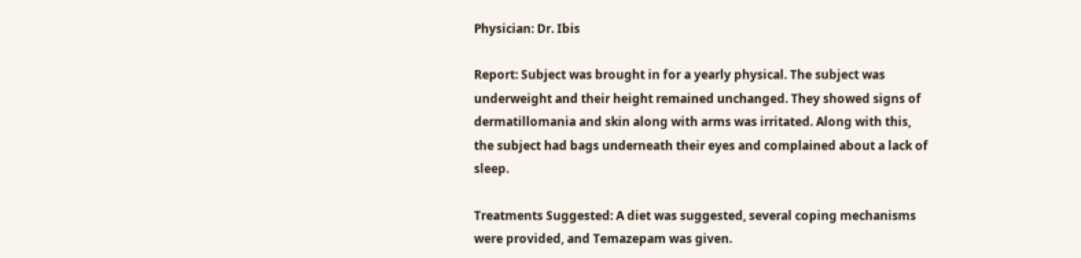Physician: Dr. Ibis

Report: Subject was brought in for a yearly physical. The subject was underweight and their height remained unchanged. They showed signs of dermatillomania and skin along with arms was irritated. Along with this, the subject had bags underneath their eyes and complained about a lack of sleep.

Treatments Suggested: A diet was suggested, several coping mechanisms were provided, and Temazepam was given.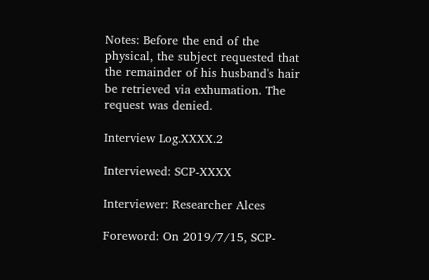Notes: Before the end of the physical, the subject requested that the remainder of his husband's hair be retrieved via exhumation. The request was denied.

Interview Log.XXXX.2

Interviewed: SCP-XXXX

Interviewer: Researcher Alces

Foreword: On 2019/7/15, SCP-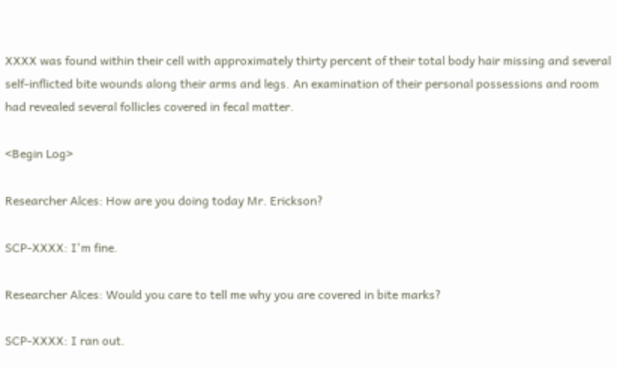XXXX was found within their cell with approximately thirty percent of their total body hair missing and several self-inflicted bite wounds along their arms and legs. An examination of their personal possessions and room had revealed several follicles covered in fecal matter.

<Begin Log>

Researcher Alces: How are you doing today Mr. Erickson?

SCP-XXXX: I'm fine.

Researcher Alces: Would you care to tell me why you are covered in bite marks?

SCP-XXXX: I ran out.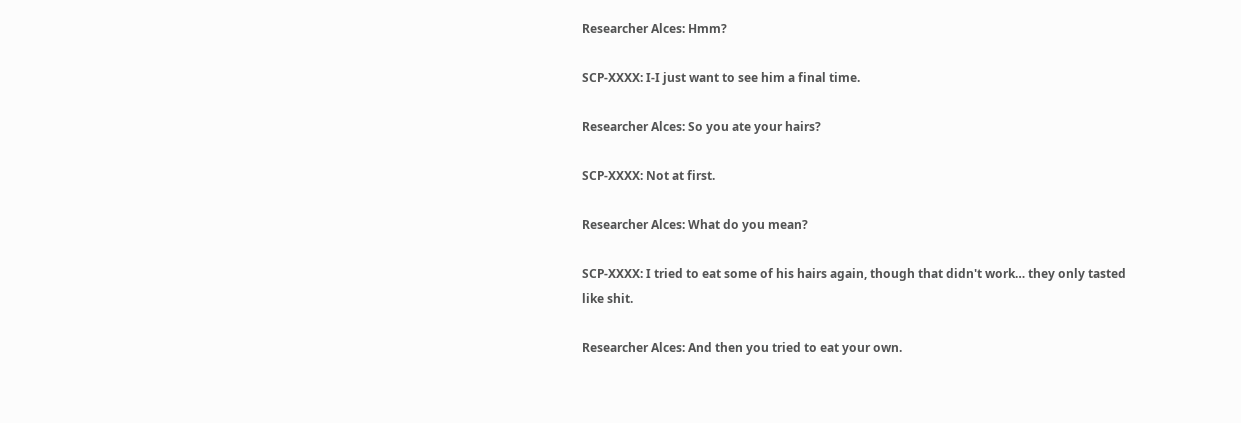Researcher Alces: Hmm?

SCP-XXXX: I-I just want to see him a final time.

Researcher Alces: So you ate your hairs?

SCP-XXXX: Not at first.

Researcher Alces: What do you mean?

SCP-XXXX: I tried to eat some of his hairs again, though that didn't work… they only tasted like shit.

Researcher Alces: And then you tried to eat your own.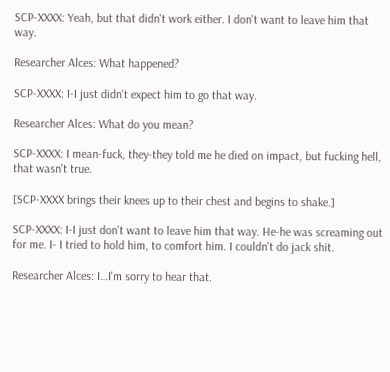SCP-XXXX: Yeah, but that didn't work either. I don't want to leave him that way.

Researcher Alces: What happened?

SCP-XXXX: I-I just didn't expect him to go that way.

Researcher Alces: What do you mean?

SCP-XXXX: I mean-fuck, they-they told me he died on impact, but fucking hell, that wasn't true.

[SCP-XXXX brings their knees up to their chest and begins to shake.]

SCP-XXXX: I-I just don't want to leave him that way. He-he was screaming out for me. I- I tried to hold him, to comfort him. I couldn't do jack shit.

Researcher Alces: I…I'm sorry to hear that.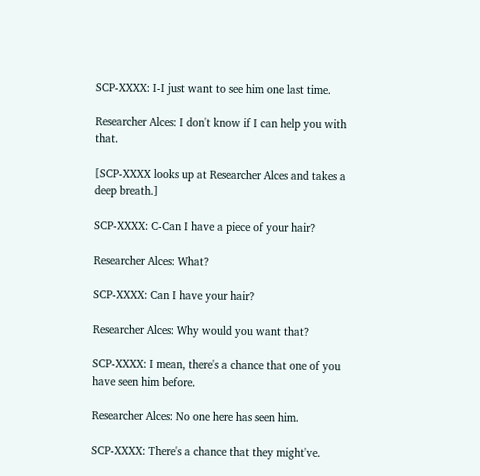SCP-XXXX: I-I just want to see him one last time.

Researcher Alces: I don't know if I can help you with that.

[SCP-XXXX looks up at Researcher Alces and takes a deep breath.]

SCP-XXXX: C-Can I have a piece of your hair?

Researcher Alces: What?

SCP-XXXX: Can I have your hair?

Researcher Alces: Why would you want that?

SCP-XXXX: I mean, there's a chance that one of you have seen him before.

Researcher Alces: No one here has seen him.

SCP-XXXX: There's a chance that they might've.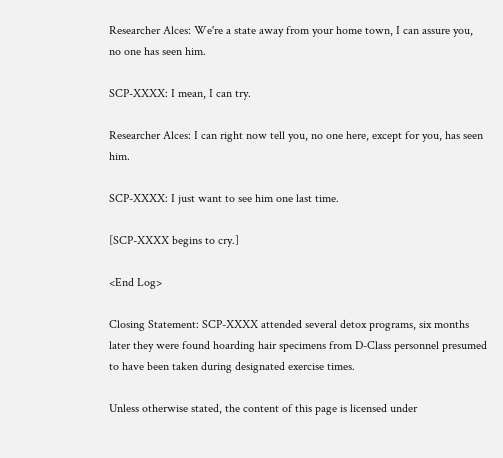Researcher Alces: We're a state away from your home town, I can assure you, no one has seen him.

SCP-XXXX: I mean, I can try.

Researcher Alces: I can right now tell you, no one here, except for you, has seen him.

SCP-XXXX: I just want to see him one last time.

[SCP-XXXX begins to cry.]

<End Log>

Closing Statement: SCP-XXXX attended several detox programs, six months later they were found hoarding hair specimens from D-Class personnel presumed to have been taken during designated exercise times.

Unless otherwise stated, the content of this page is licensed under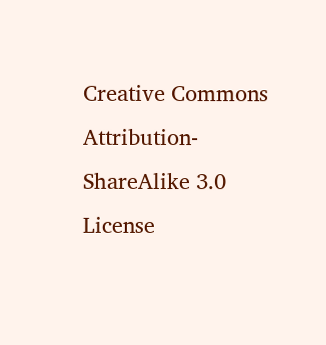Creative Commons Attribution-ShareAlike 3.0 License